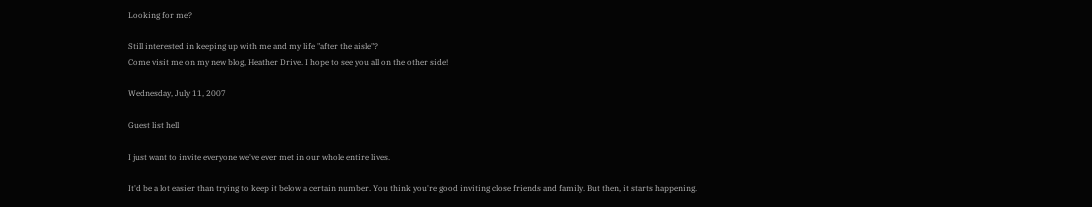Looking for me?

Still interested in keeping up with me and my life "after the aisle"?
Come visit me on my new blog, Heather Drive. I hope to see you all on the other side!

Wednesday, July 11, 2007

Guest list hell

I just want to invite everyone we've ever met in our whole entire lives.

It'd be a lot easier than trying to keep it below a certain number. You think you're good inviting close friends and family. But then, it starts happening.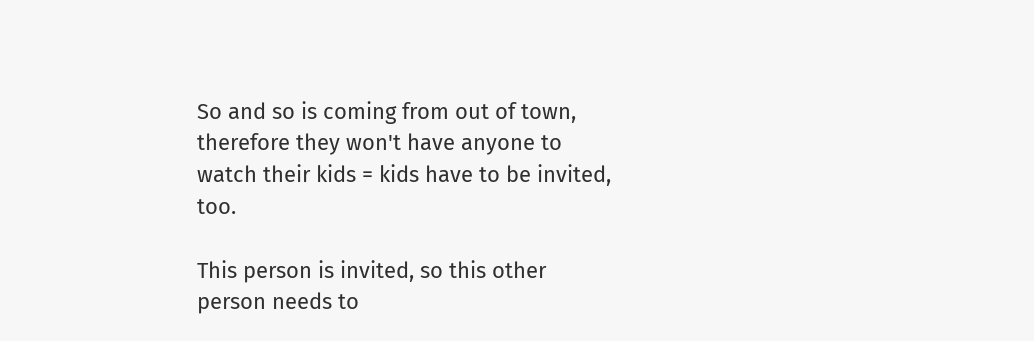So and so is coming from out of town, therefore they won't have anyone to watch their kids = kids have to be invited, too.

This person is invited, so this other person needs to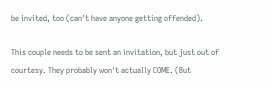be invited, too (can't have anyone getting offended).

This couple needs to be sent an invitation, but just out of courtesy. They probably won't actually COME. (But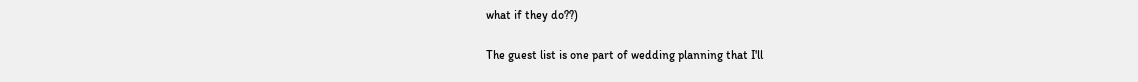what if they do??)

The guest list is one part of wedding planning that I'll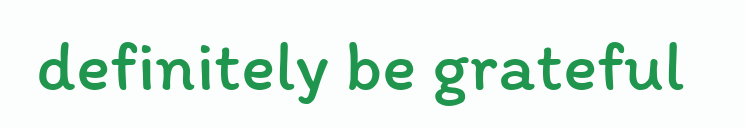definitely be grateful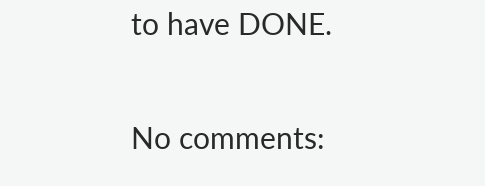to have DONE.

No comments: